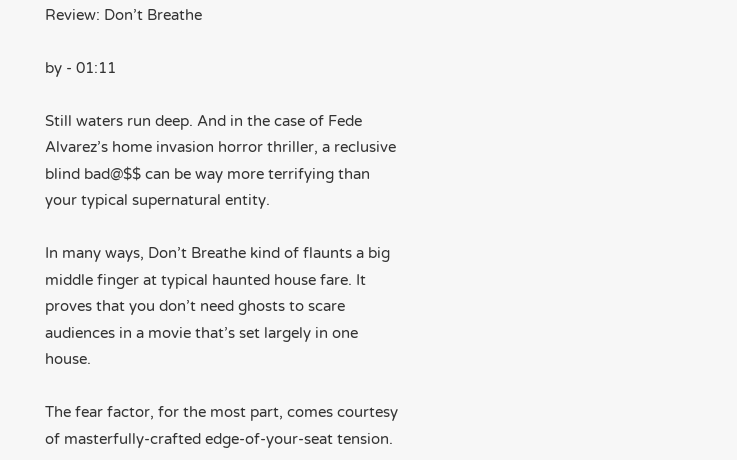Review: Don’t Breathe

by - 01:11

Still waters run deep. And in the case of Fede Alvarez’s home invasion horror thriller, a reclusive blind bad@$$ can be way more terrifying than your typical supernatural entity.

In many ways, Don’t Breathe kind of flaunts a big middle finger at typical haunted house fare. It proves that you don’t need ghosts to scare audiences in a movie that’s set largely in one house.

The fear factor, for the most part, comes courtesy of masterfully-crafted edge-of-your-seat tension.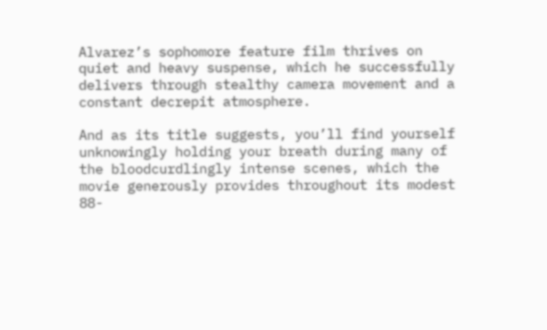Alvarez’s sophomore feature film thrives on quiet and heavy suspense, which he successfully delivers through stealthy camera movement and a constant decrepit atmosphere.

And as its title suggests, you’ll find yourself unknowingly holding your breath during many of the bloodcurdlingly intense scenes, which the movie generously provides throughout its modest 88-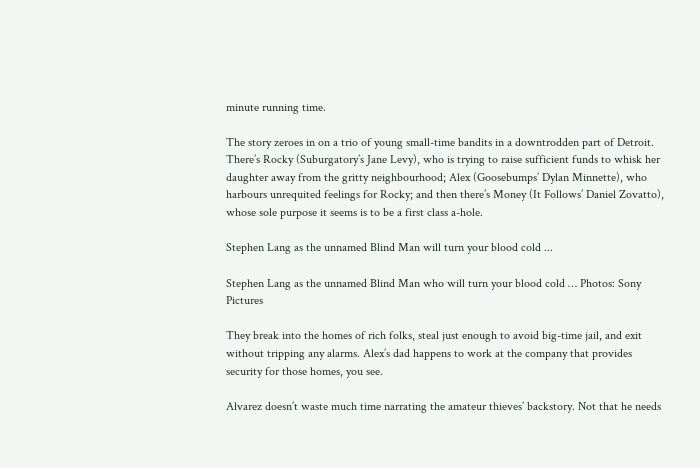minute running time.

The story zeroes in on a trio of young small-time bandits in a downtrodden part of Detroit. There’s Rocky (Suburgatory’s Jane Levy), who is trying to raise sufficient funds to whisk her daughter away from the gritty neighbourhood; Alex (Goosebumps’ Dylan Minnette), who harbours unrequited feelings for Rocky; and then there’s Money (It Follows’ Daniel Zovatto), whose sole purpose it seems is to be a first class a-hole.

Stephen Lang as the unnamed Blind Man will turn your blood cold ...

Stephen Lang as the unnamed Blind Man who will turn your blood cold … Photos: Sony Pictures

They break into the homes of rich folks, steal just enough to avoid big-time jail, and exit without tripping any alarms. Alex’s dad happens to work at the company that provides security for those homes, you see.

Alvarez doesn’t waste much time narrating the amateur thieves’ backstory. Not that he needs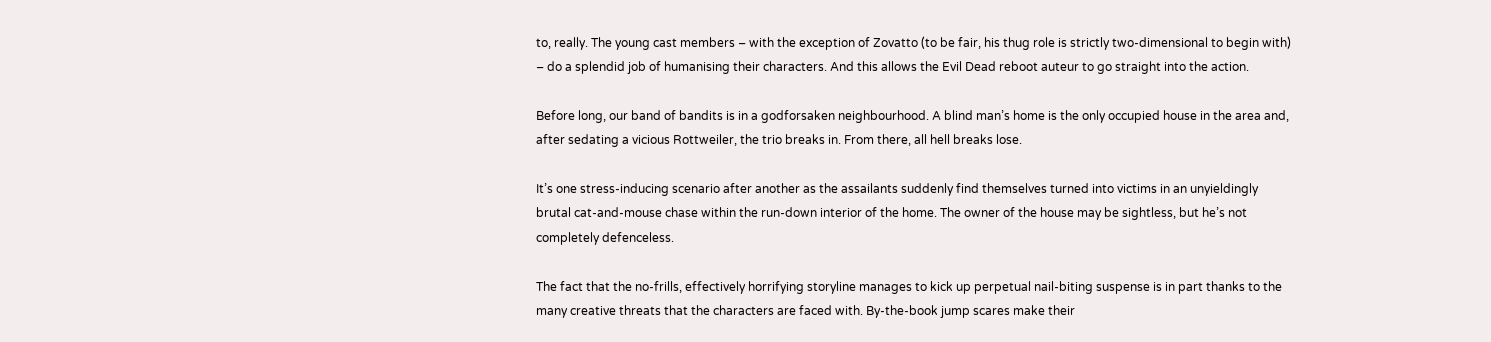to, really. The young cast members – with the exception of Zovatto (to be fair, his thug role is strictly two-dimensional to begin with) – do a splendid job of humanising their characters. And this allows the Evil Dead reboot auteur to go straight into the action.

Before long, our band of bandits is in a godforsaken neighbourhood. A blind man’s home is the only occupied house in the area and, after sedating a vicious Rottweiler, the trio breaks in. From there, all hell breaks lose.

It’s one stress-inducing scenario after another as the assailants suddenly find themselves turned into victims in an unyieldingly brutal cat-and-mouse chase within the run-down interior of the home. The owner of the house may be sightless, but he’s not completely defenceless.

The fact that the no-frills, effectively horrifying storyline manages to kick up perpetual nail-biting suspense is in part thanks to the many creative threats that the characters are faced with. By-the-book jump scares make their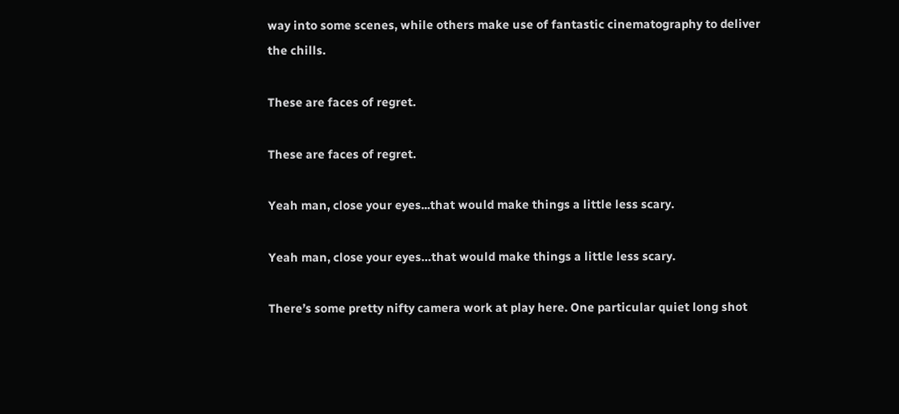way into some scenes, while others make use of fantastic cinematography to deliver the chills.

These are faces of regret.

These are faces of regret.

Yeah man, close your eyes...that would make things a little less scary.

Yeah man, close your eyes…that would make things a little less scary.

There’s some pretty nifty camera work at play here. One particular quiet long shot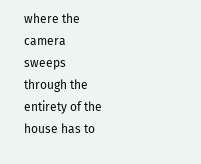where the camera sweeps through the entirety of the house has to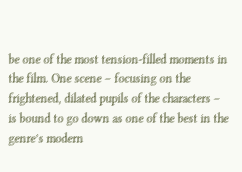be one of the most tension-filled moments in the film. One scene – focusing on the frightened, dilated pupils of the characters – is bound to go down as one of the best in the genre’s modern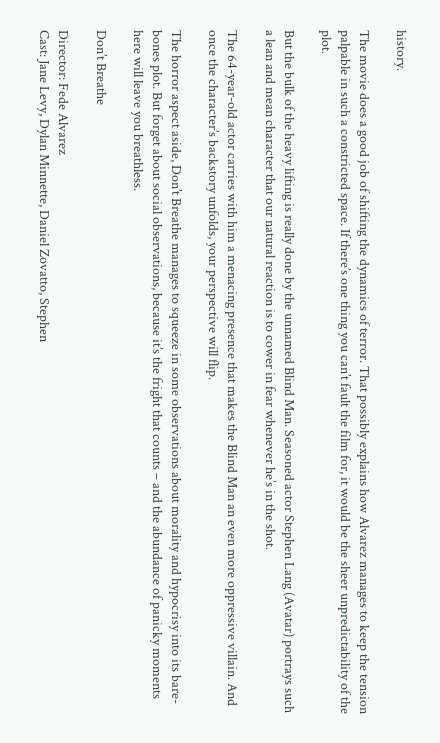history.

The movie does a good job of shifting the dynamics of terror. That possibly explains how Alvarez manages to keep the tension palpable in such a constricted space. If there’s one thing you can’t fault the film for, it would be the sheer unpredictability of the plot.

But the bulk of the heavy lifting is really done by the unnamed Blind Man. Seasoned actor Stephen Lang (Avatar) portrays such a lean and mean character that our natural reaction is to cower in fear whenever he’s in the shot.

The 64-year-old actor carries with him a menacing presence that makes the Blind Man an even more oppressive villain. And once the character’s backstory unfolds, your perspective will flip.

The horror aspect aside, Don’t Breathe manages to squeeze in some observations about morality and hypocrisy into its bare-bones plot. But forget about social observations, because it’s the fright that counts – and the abundance of panicky moments here will leave you breathless.

Don’t Breathe

Director: Fede Alvarez
Cast: Jane Levy, Dylan Minnette, Daniel Zovatto, Stephen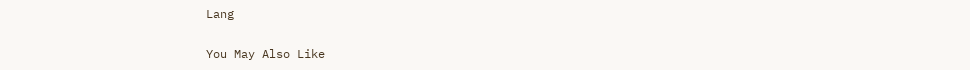Lang

You May Also Like